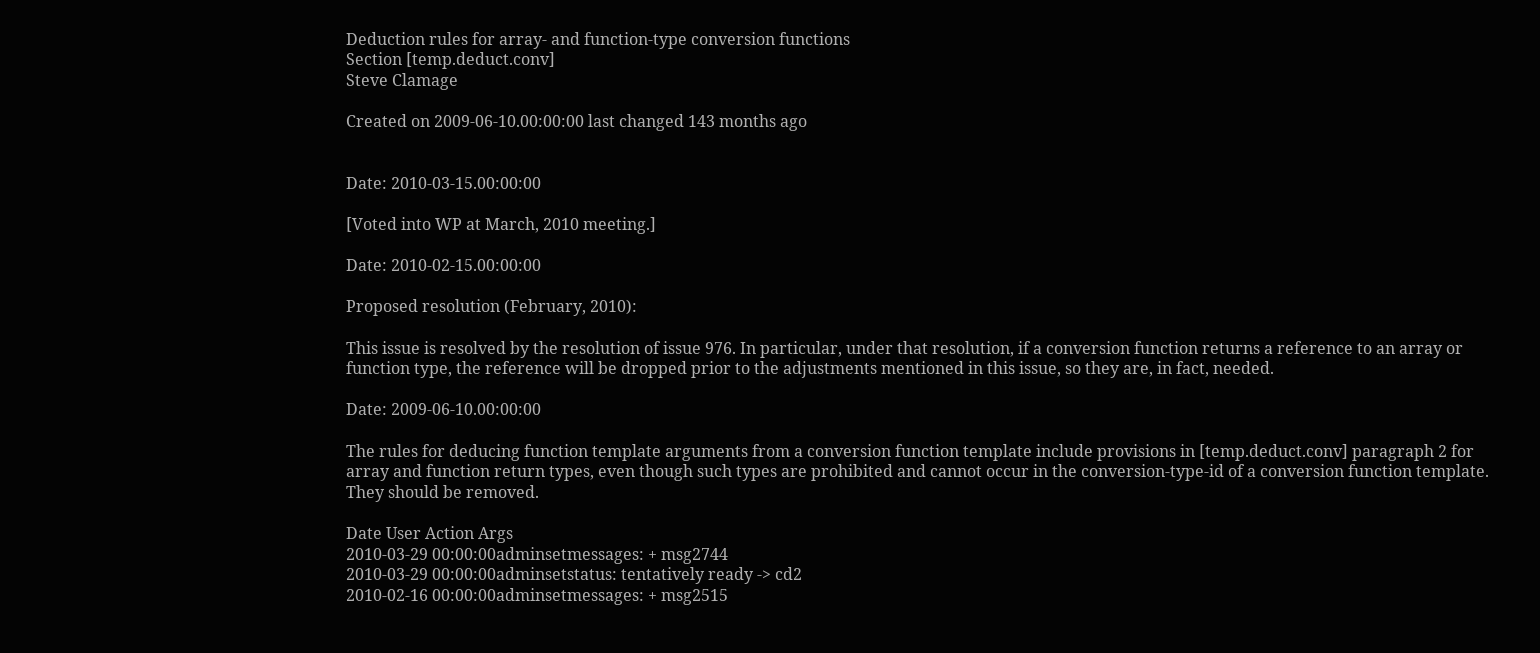Deduction rules for array- and function-type conversion functions
Section [temp.deduct.conv]
Steve Clamage

Created on 2009-06-10.00:00:00 last changed 143 months ago


Date: 2010-03-15.00:00:00

[Voted into WP at March, 2010 meeting.]

Date: 2010-02-15.00:00:00

Proposed resolution (February, 2010):

This issue is resolved by the resolution of issue 976. In particular, under that resolution, if a conversion function returns a reference to an array or function type, the reference will be dropped prior to the adjustments mentioned in this issue, so they are, in fact, needed.

Date: 2009-06-10.00:00:00

The rules for deducing function template arguments from a conversion function template include provisions in [temp.deduct.conv] paragraph 2 for array and function return types, even though such types are prohibited and cannot occur in the conversion-type-id of a conversion function template. They should be removed.

Date User Action Args
2010-03-29 00:00:00adminsetmessages: + msg2744
2010-03-29 00:00:00adminsetstatus: tentatively ready -> cd2
2010-02-16 00:00:00adminsetmessages: + msg2515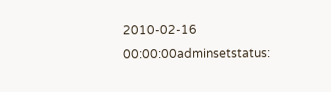2010-02-16 00:00:00adminsetstatus: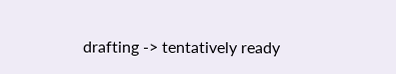drafting -> tentatively ready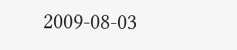2009-08-03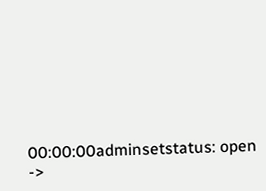00:00:00adminsetstatus: open ->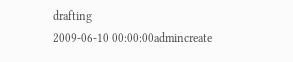drafting
2009-06-10 00:00:00admincreate